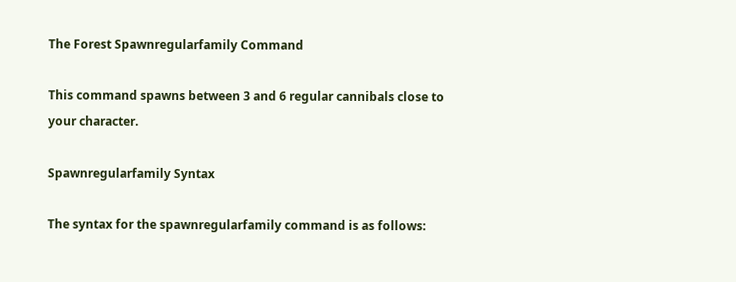The Forest Spawnregularfamily Command

This command spawns between 3 and 6 regular cannibals close to your character.

Spawnregularfamily Syntax

The syntax for the spawnregularfamily command is as follows: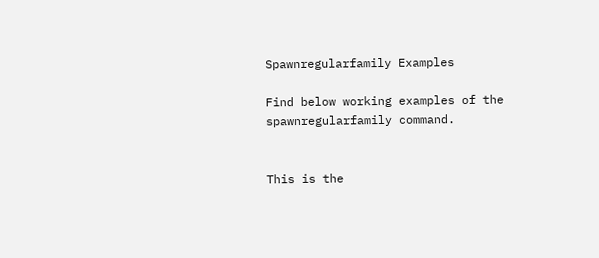Spawnregularfamily Examples

Find below working examples of the spawnregularfamily command.


This is the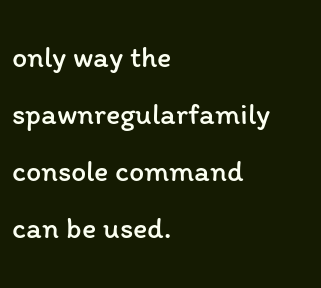only way the spawnregularfamily console command can be used.